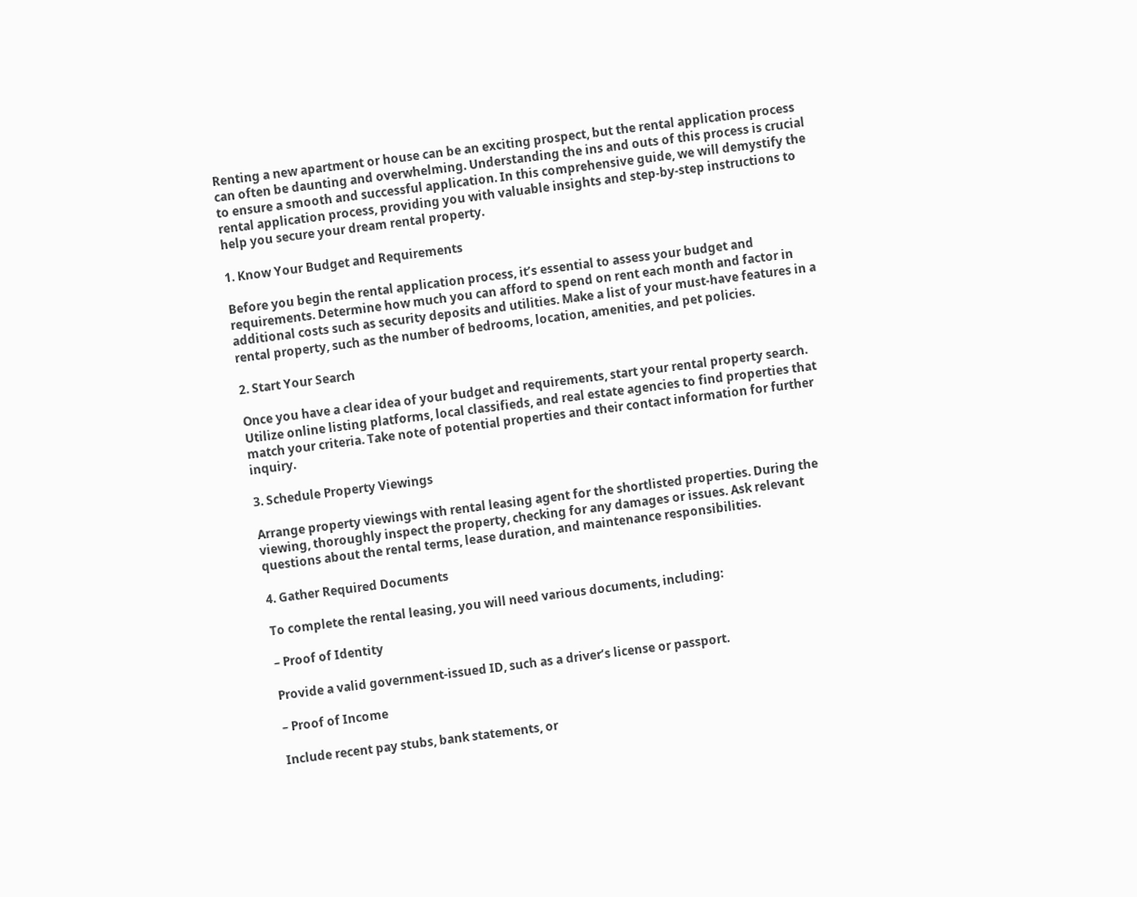Renting a new apartment or house can be an exciting prospect, but the rental application process can often be daunting and overwhelming. Understanding the ins and outs of this process is crucial to ensure a smooth and successful application. In this comprehensive guide, we will demystify the rental application process, providing you with valuable insights and step-by-step instructions to help you secure your dream rental property.

1. Know Your Budget and Requirements

Before you begin the rental application process, it’s essential to assess your budget and requirements. Determine how much you can afford to spend on rent each month and factor in additional costs such as security deposits and utilities. Make a list of your must-have features in a rental property, such as the number of bedrooms, location, amenities, and pet policies.

2. Start Your Search

Once you have a clear idea of your budget and requirements, start your rental property search. Utilize online listing platforms, local classifieds, and real estate agencies to find properties that match your criteria. Take note of potential properties and their contact information for further inquiry.

3. Schedule Property Viewings

Arrange property viewings with rental leasing agent for the shortlisted properties. During the viewing, thoroughly inspect the property, checking for any damages or issues. Ask relevant questions about the rental terms, lease duration, and maintenance responsibilities.

4. Gather Required Documents

To complete the rental leasing, you will need various documents, including:

– Proof of Identity

Provide a valid government-issued ID, such as a driver’s license or passport.

– Proof of Income

Include recent pay stubs, bank statements, or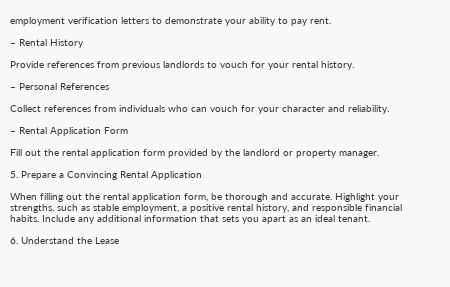employment verification letters to demonstrate your ability to pay rent.

– Rental History

Provide references from previous landlords to vouch for your rental history.

– Personal References

Collect references from individuals who can vouch for your character and reliability.

– Rental Application Form

Fill out the rental application form provided by the landlord or property manager.

5. Prepare a Convincing Rental Application

When filling out the rental application form, be thorough and accurate. Highlight your strengths, such as stable employment, a positive rental history, and responsible financial habits. Include any additional information that sets you apart as an ideal tenant.

6. Understand the Lease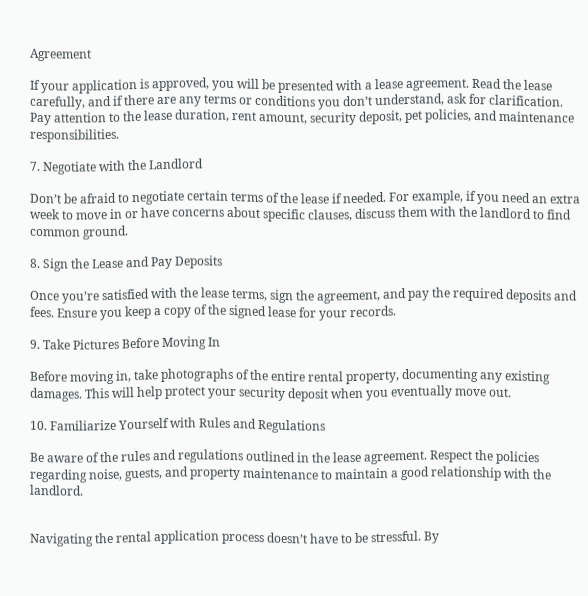Agreement

If your application is approved, you will be presented with a lease agreement. Read the lease carefully, and if there are any terms or conditions you don’t understand, ask for clarification. Pay attention to the lease duration, rent amount, security deposit, pet policies, and maintenance responsibilities.

7. Negotiate with the Landlord

Don’t be afraid to negotiate certain terms of the lease if needed. For example, if you need an extra week to move in or have concerns about specific clauses, discuss them with the landlord to find common ground.

8. Sign the Lease and Pay Deposits

Once you’re satisfied with the lease terms, sign the agreement, and pay the required deposits and fees. Ensure you keep a copy of the signed lease for your records.

9. Take Pictures Before Moving In

Before moving in, take photographs of the entire rental property, documenting any existing damages. This will help protect your security deposit when you eventually move out.

10. Familiarize Yourself with Rules and Regulations

Be aware of the rules and regulations outlined in the lease agreement. Respect the policies regarding noise, guests, and property maintenance to maintain a good relationship with the landlord.


Navigating the rental application process doesn’t have to be stressful. By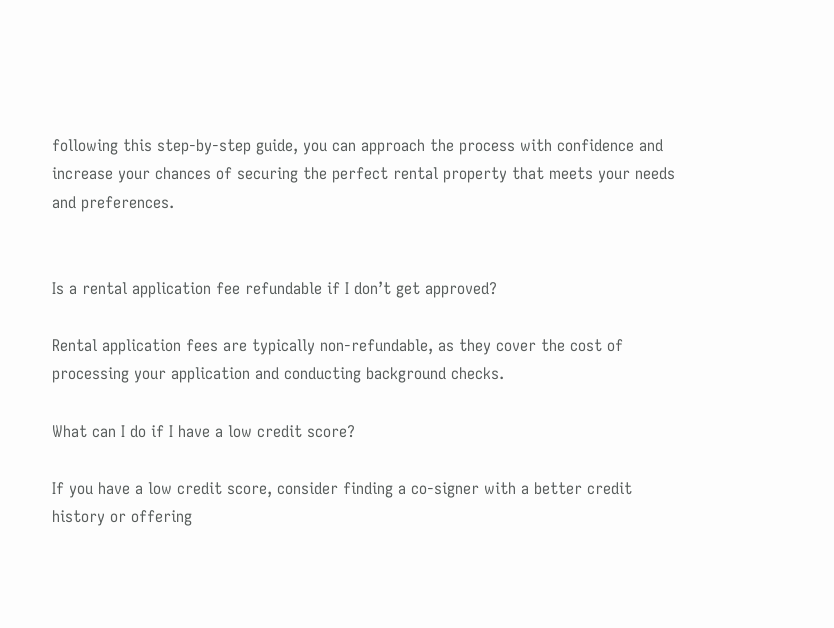following this step-by-step guide, you can approach the process with confidence and increase your chances of securing the perfect rental property that meets your needs and preferences.


Is a rental application fee refundable if I don’t get approved?

Rental application fees are typically non-refundable, as they cover the cost of processing your application and conducting background checks.

What can I do if I have a low credit score?

If you have a low credit score, consider finding a co-signer with a better credit history or offering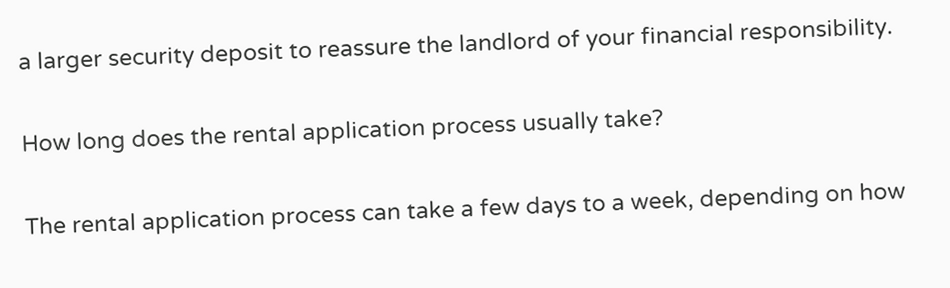a larger security deposit to reassure the landlord of your financial responsibility.

How long does the rental application process usually take?

The rental application process can take a few days to a week, depending on how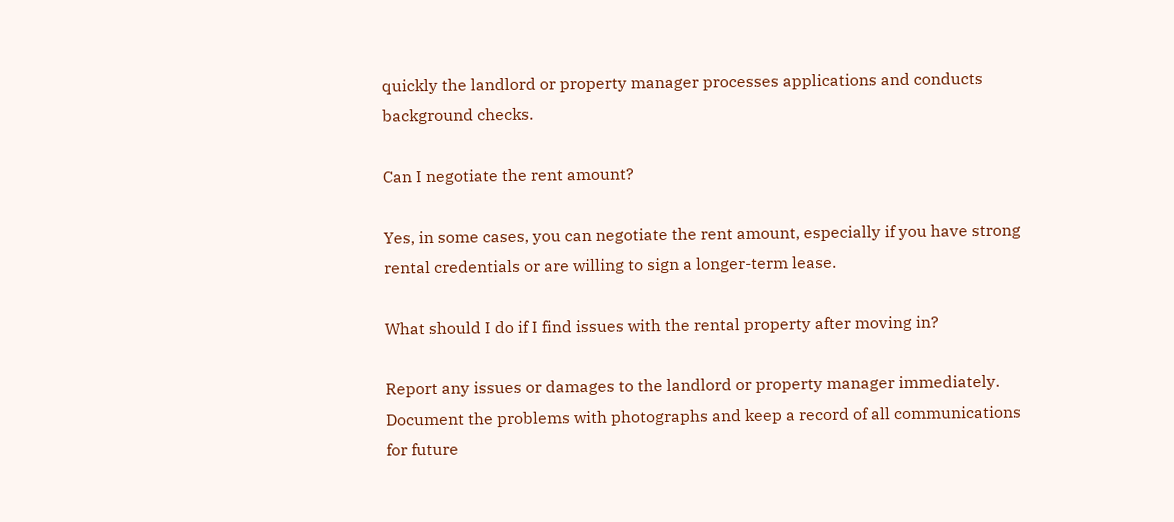quickly the landlord or property manager processes applications and conducts background checks.

Can I negotiate the rent amount?

Yes, in some cases, you can negotiate the rent amount, especially if you have strong rental credentials or are willing to sign a longer-term lease.

What should I do if I find issues with the rental property after moving in?

Report any issues or damages to the landlord or property manager immediately. Document the problems with photographs and keep a record of all communications for future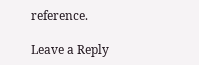reference.

Leave a Reply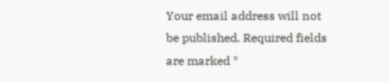Your email address will not be published. Required fields are marked *